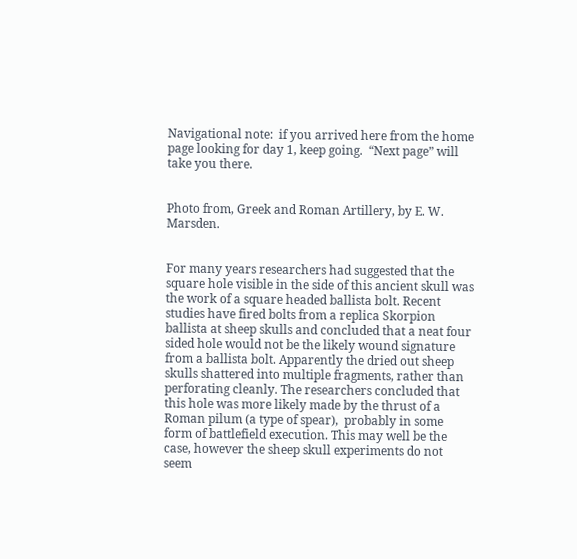Navigational note:  if you arrived here from the home page looking for day 1, keep going.  “Next page” will take you there.


Photo from, Greek and Roman Artillery, by E. W. Marsden.


For many years researchers had suggested that the square hole visible in the side of this ancient skull was the work of a square headed ballista bolt. Recent studies have fired bolts from a replica Skorpion ballista at sheep skulls and concluded that a neat four sided hole would not be the likely wound signature from a ballista bolt. Apparently the dried out sheep skulls shattered into multiple fragments, rather than perforating cleanly. The researchers concluded that this hole was more likely made by the thrust of a Roman pilum (a type of spear),  probably in some form of battlefield execution. This may well be the case, however the sheep skull experiments do not seem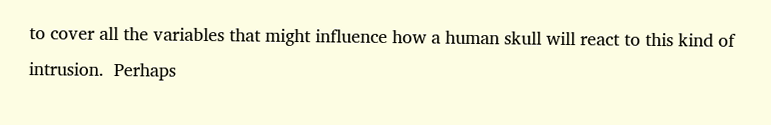to cover all the variables that might influence how a human skull will react to this kind of intrusion.  Perhaps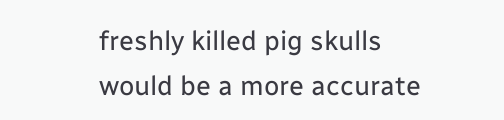freshly killed pig skulls would be a more accurate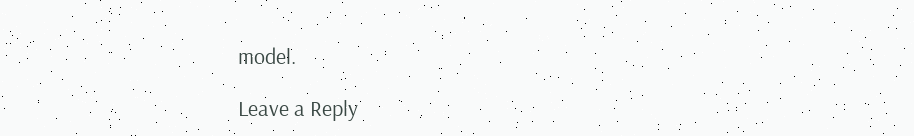model.

Leave a Reply